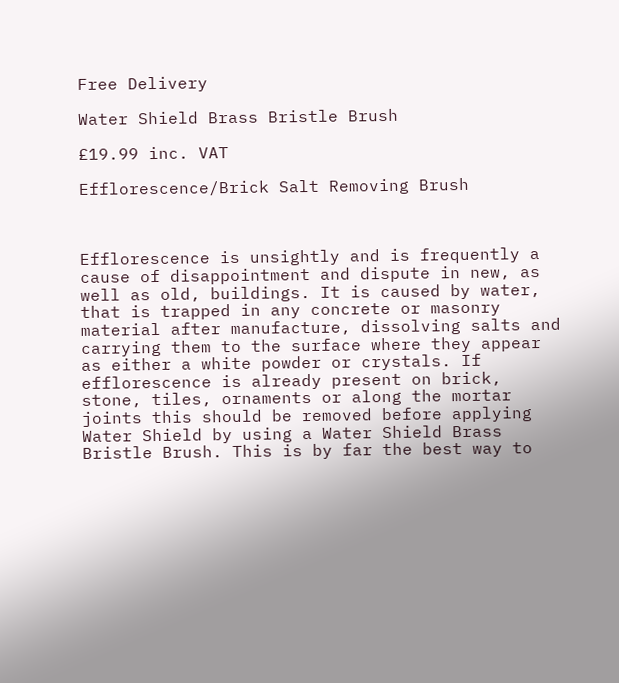Free Delivery

Water Shield Brass Bristle Brush

£19.99 inc. VAT

Efflorescence/Brick Salt Removing Brush



Efflorescence is unsightly and is frequently a cause of disappointment and dispute in new, as well as old, buildings. It is caused by water, that is trapped in any concrete or masonry material after manufacture, dissolving salts and carrying them to the surface where they appear as either a white powder or crystals. If efflorescence is already present on brick, stone, tiles, ornaments or along the mortar joints this should be removed before applying Water Shield by using a Water Shield Brass Bristle Brush. This is by far the best way to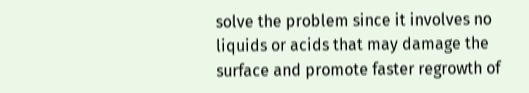solve the problem since it involves no liquids or acids that may damage the surface and promote faster regrowth of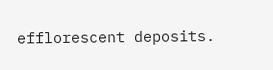efflorescent deposits.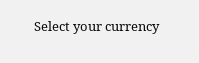Select your currency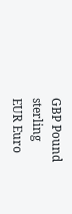GBP Pound sterling
EUR Euro